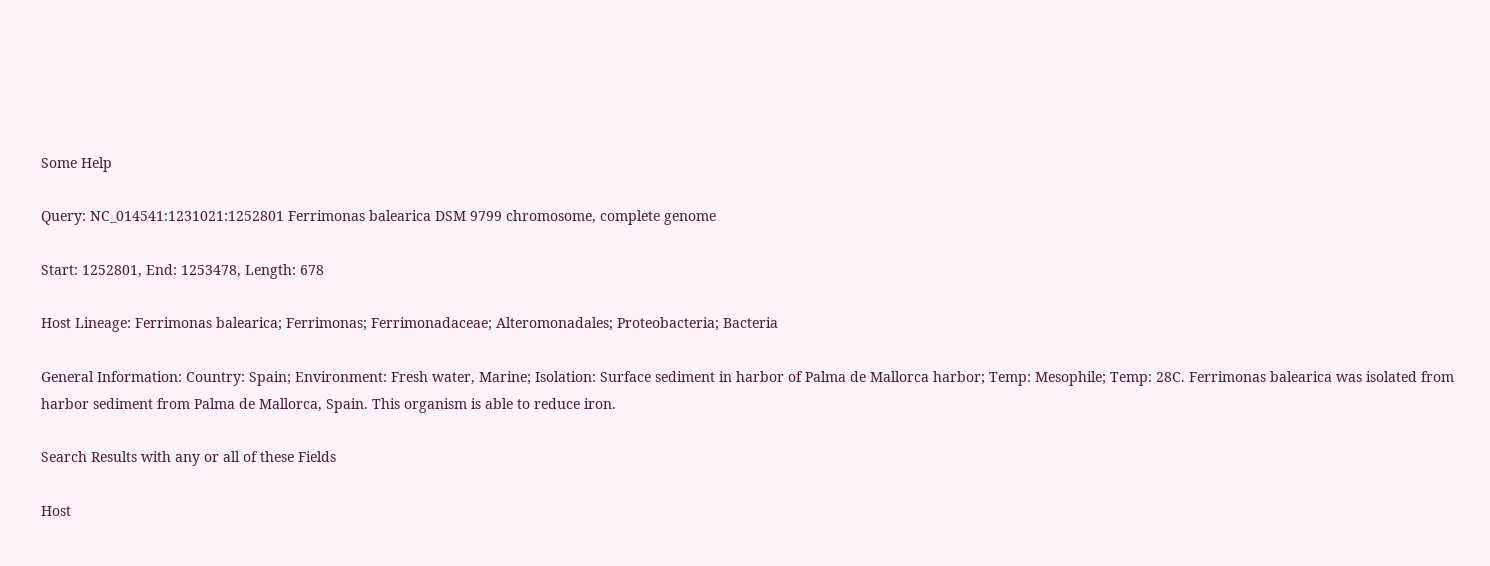Some Help

Query: NC_014541:1231021:1252801 Ferrimonas balearica DSM 9799 chromosome, complete genome

Start: 1252801, End: 1253478, Length: 678

Host Lineage: Ferrimonas balearica; Ferrimonas; Ferrimonadaceae; Alteromonadales; Proteobacteria; Bacteria

General Information: Country: Spain; Environment: Fresh water, Marine; Isolation: Surface sediment in harbor of Palma de Mallorca harbor; Temp: Mesophile; Temp: 28C. Ferrimonas balearica was isolated from harbor sediment from Palma de Mallorca, Spain. This organism is able to reduce iron.

Search Results with any or all of these Fields

Host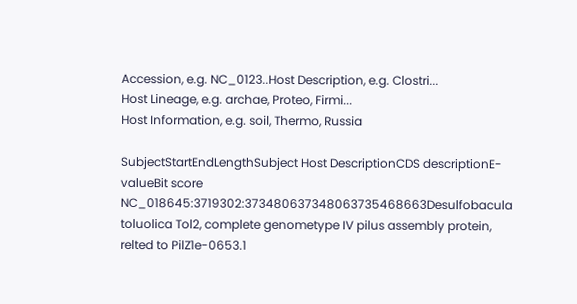Accession, e.g. NC_0123..Host Description, e.g. Clostri...
Host Lineage, e.g. archae, Proteo, Firmi...
Host Information, e.g. soil, Thermo, Russia

SubjectStartEndLengthSubject Host DescriptionCDS descriptionE-valueBit score
NC_018645:3719302:373480637348063735468663Desulfobacula toluolica Tol2, complete genometype IV pilus assembly protein, relted to PilZ1e-0653.1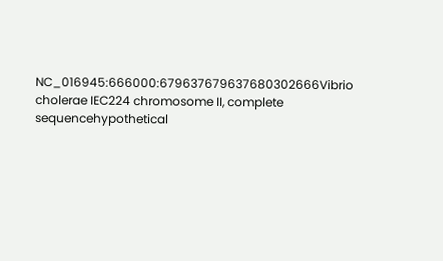NC_016945:666000:679637679637680302666Vibrio cholerae IEC224 chromosome II, complete sequencehypothetical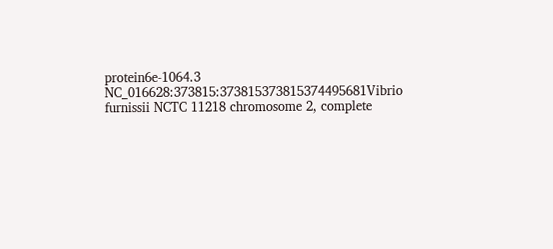protein6e-1064.3
NC_016628:373815:373815373815374495681Vibrio furnissii NCTC 11218 chromosome 2, complete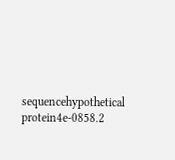sequencehypothetical protein4e-0858.2